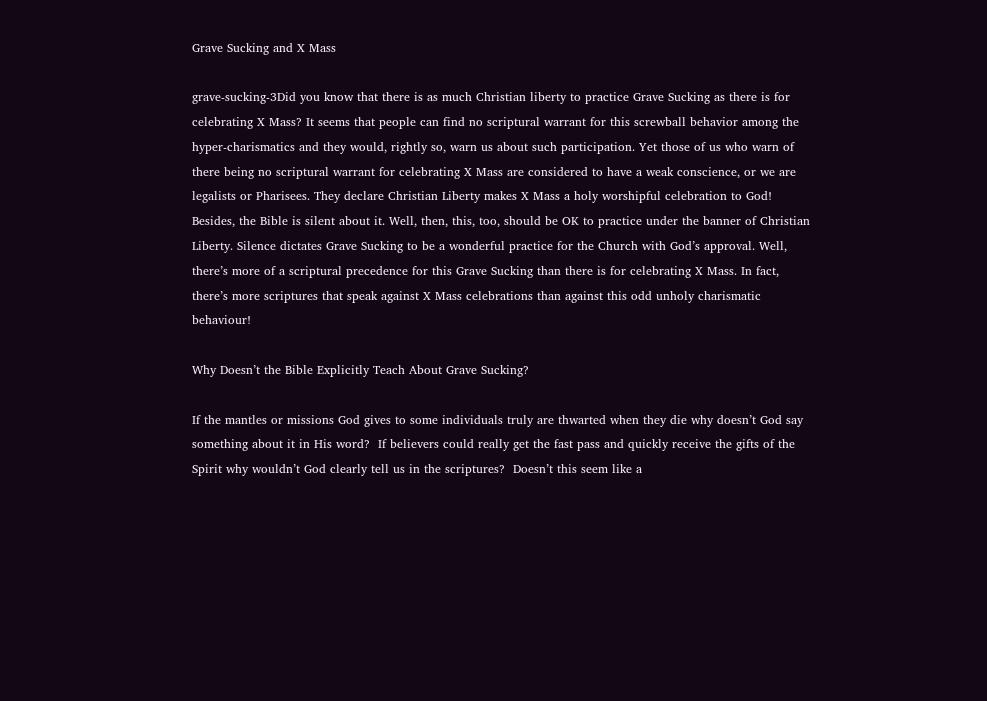Grave Sucking and X Mass

grave-sucking-3Did you know that there is as much Christian liberty to practice Grave Sucking as there is for celebrating X Mass? It seems that people can find no scriptural warrant for this screwball behavior among the hyper-charismatics and they would, rightly so, warn us about such participation. Yet those of us who warn of there being no scriptural warrant for celebrating X Mass are considered to have a weak conscience, or we are legalists or Pharisees. They declare Christian Liberty makes X Mass a holy worshipful celebration to God! Besides, the Bible is silent about it. Well, then, this, too, should be OK to practice under the banner of Christian Liberty. Silence dictates Grave Sucking to be a wonderful practice for the Church with God’s approval. Well, there’s more of a scriptural precedence for this Grave Sucking than there is for celebrating X Mass. In fact, there’s more scriptures that speak against X Mass celebrations than against this odd unholy charismatic behaviour!

Why Doesn’t the Bible Explicitly Teach About Grave Sucking?

If the mantles or missions God gives to some individuals truly are thwarted when they die why doesn’t God say something about it in His word?  If believers could really get the fast pass and quickly receive the gifts of the Spirit why wouldn’t God clearly tell us in the scriptures?  Doesn’t this seem like a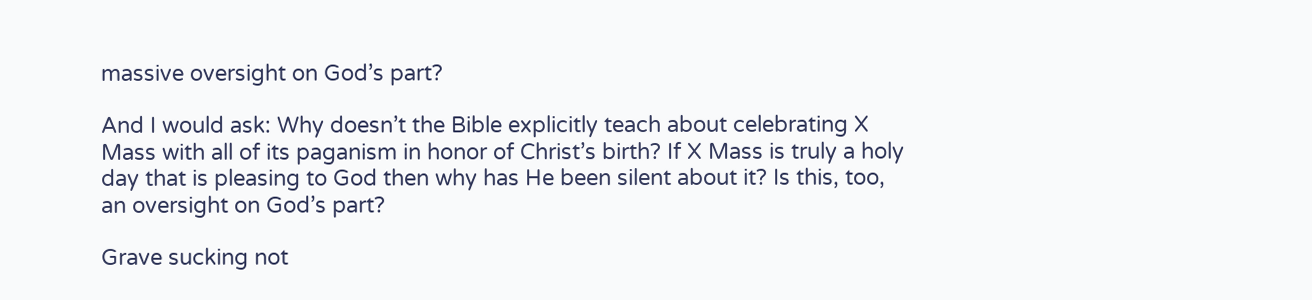massive oversight on God’s part?

And I would ask: Why doesn’t the Bible explicitly teach about celebrating X Mass with all of its paganism in honor of Christ’s birth? If X Mass is truly a holy day that is pleasing to God then why has He been silent about it? Is this, too, an oversight on God’s part?

Grave sucking not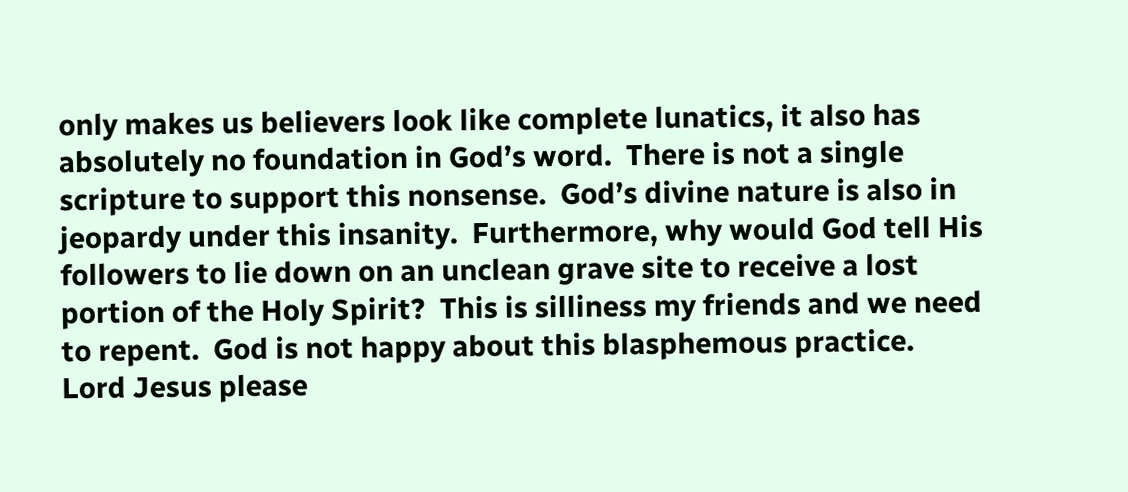only makes us believers look like complete lunatics, it also has absolutely no foundation in God’s word.  There is not a single scripture to support this nonsense.  God’s divine nature is also in jeopardy under this insanity.  Furthermore, why would God tell His followers to lie down on an unclean grave site to receive a lost portion of the Holy Spirit?  This is silliness my friends and we need to repent.  God is not happy about this blasphemous practice.  Lord Jesus please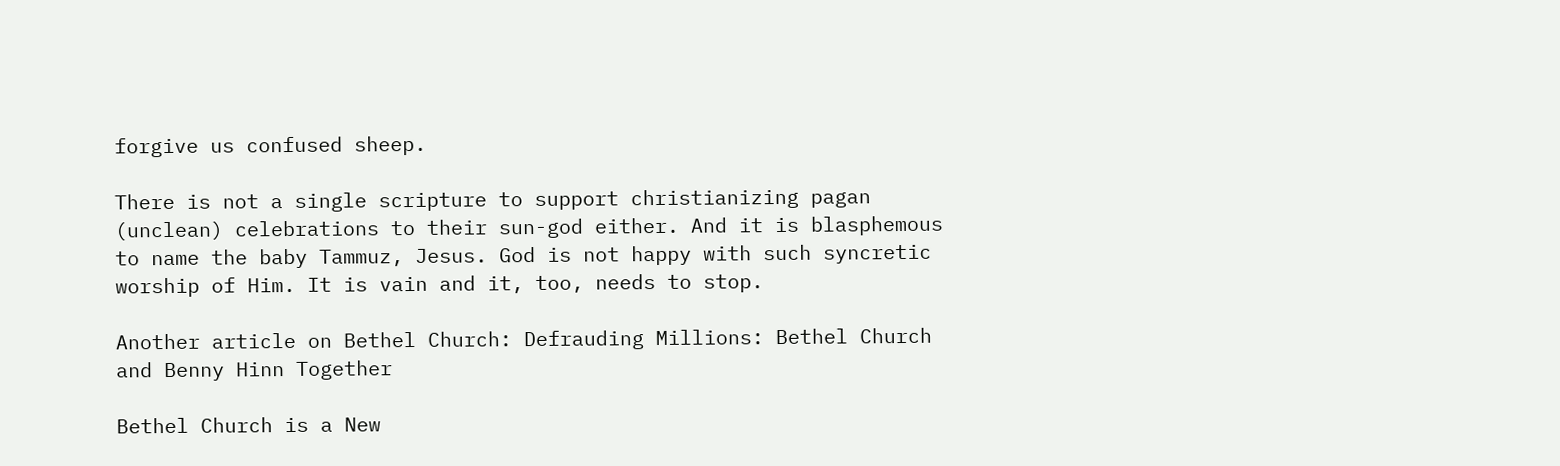forgive us confused sheep.

There is not a single scripture to support christianizing pagan (unclean) celebrations to their sun-god either. And it is blasphemous to name the baby Tammuz, Jesus. God is not happy with such syncretic worship of Him. It is vain and it, too, needs to stop.

Another article on Bethel Church: Defrauding Millions: Bethel Church and Benny Hinn Together

Bethel Church is a New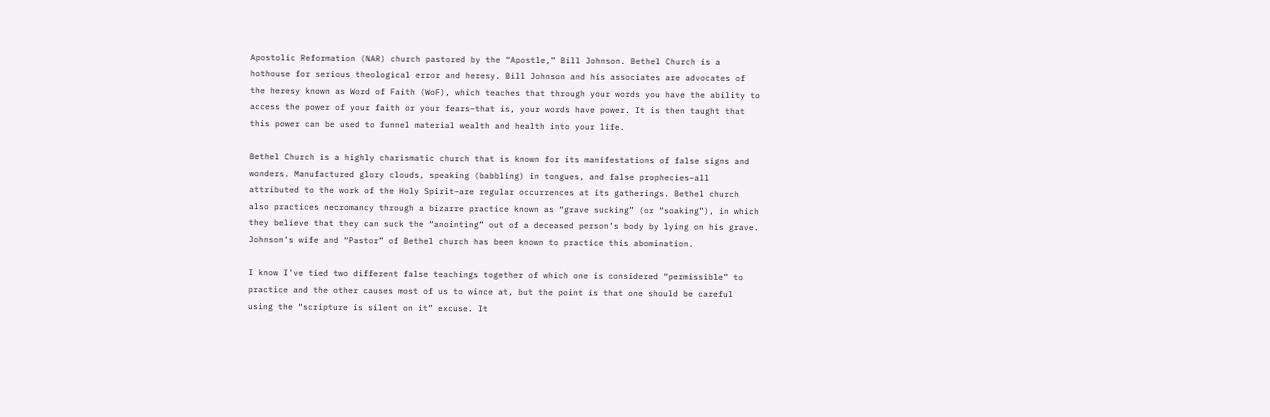Apostolic Reformation (NAR) church pastored by the “Apostle,” Bill Johnson. Bethel Church is a hothouse for serious theological error and heresy. Bill Johnson and his associates are advocates of the heresy known as Word of Faith (WoF), which teaches that through your words you have the ability to access the power of your faith or your fears–that is, your words have power. It is then taught that this power can be used to funnel material wealth and health into your life.

Bethel Church is a highly charismatic church that is known for its manifestations of false signs and wonders. Manufactured glory clouds, speaking (babbling) in tongues, and false prophecies–all attributed to the work of the Holy Spirit–are regular occurrences at its gatherings. Bethel church also practices necromancy through a bizarre practice known as “grave sucking” (or “soaking”), in which they believe that they can suck the “anointing” out of a deceased person’s body by lying on his grave. Johnson’s wife and “Pastor” of Bethel church has been known to practice this abomination.

I know I’ve tied two different false teachings together of which one is considered “permissible” to practice and the other causes most of us to wince at, but the point is that one should be careful using the “scripture is silent on it” excuse. It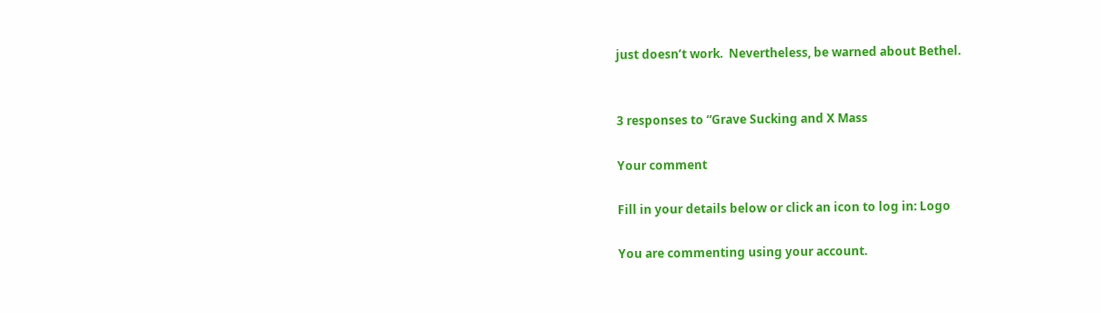just doesn’t work.  Nevertheless, be warned about Bethel.


3 responses to “Grave Sucking and X Mass

Your comment

Fill in your details below or click an icon to log in: Logo

You are commenting using your account.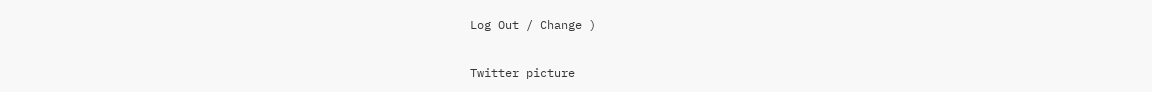Log Out / Change )

Twitter picture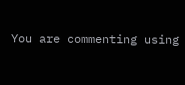You are commenting using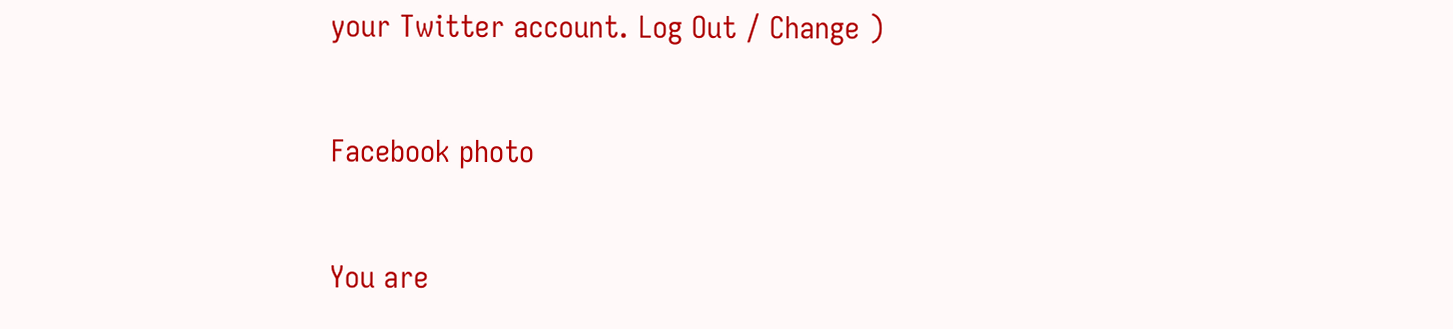your Twitter account. Log Out / Change )

Facebook photo

You are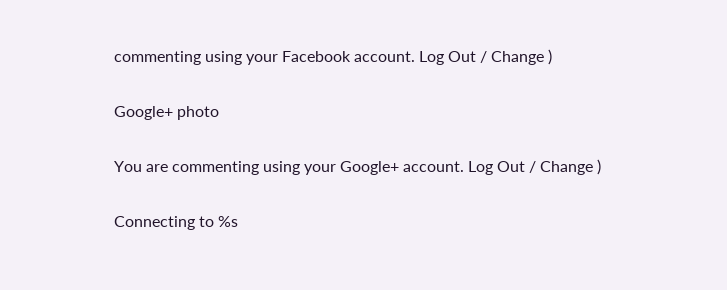commenting using your Facebook account. Log Out / Change )

Google+ photo

You are commenting using your Google+ account. Log Out / Change )

Connecting to %s